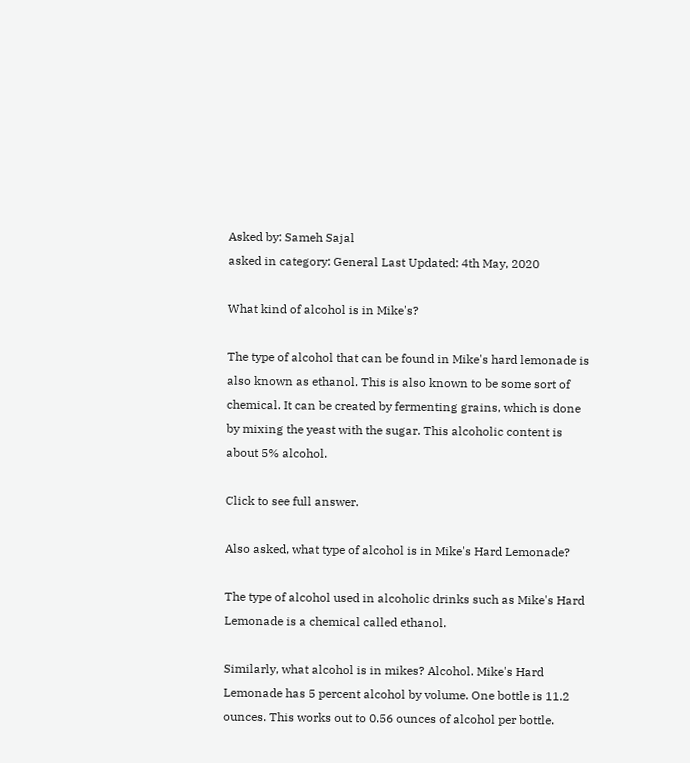Asked by: Sameh Sajal
asked in category: General Last Updated: 4th May, 2020

What kind of alcohol is in Mike's?

The type of alcohol that can be found in Mike's hard lemonade is also known as ethanol. This is also known to be some sort of chemical. It can be created by fermenting grains, which is done by mixing the yeast with the sugar. This alcoholic content is about 5% alcohol.

Click to see full answer.

Also asked, what type of alcohol is in Mike's Hard Lemonade?

The type of alcohol used in alcoholic drinks such as Mike's Hard Lemonade is a chemical called ethanol.

Similarly, what alcohol is in mikes? Alcohol. Mike's Hard Lemonade has 5 percent alcohol by volume. One bottle is 11.2 ounces. This works out to 0.56 ounces of alcohol per bottle.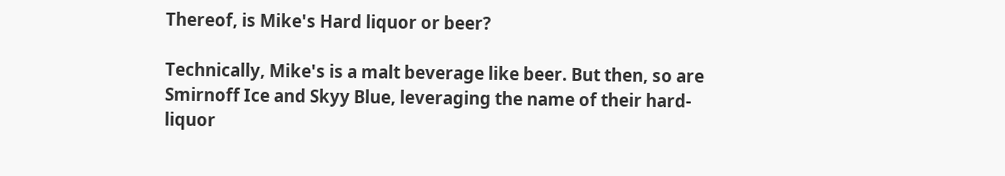Thereof, is Mike's Hard liquor or beer?

Technically, Mike's is a malt beverage like beer. But then, so are Smirnoff Ice and Skyy Blue, leveraging the name of their hard-liquor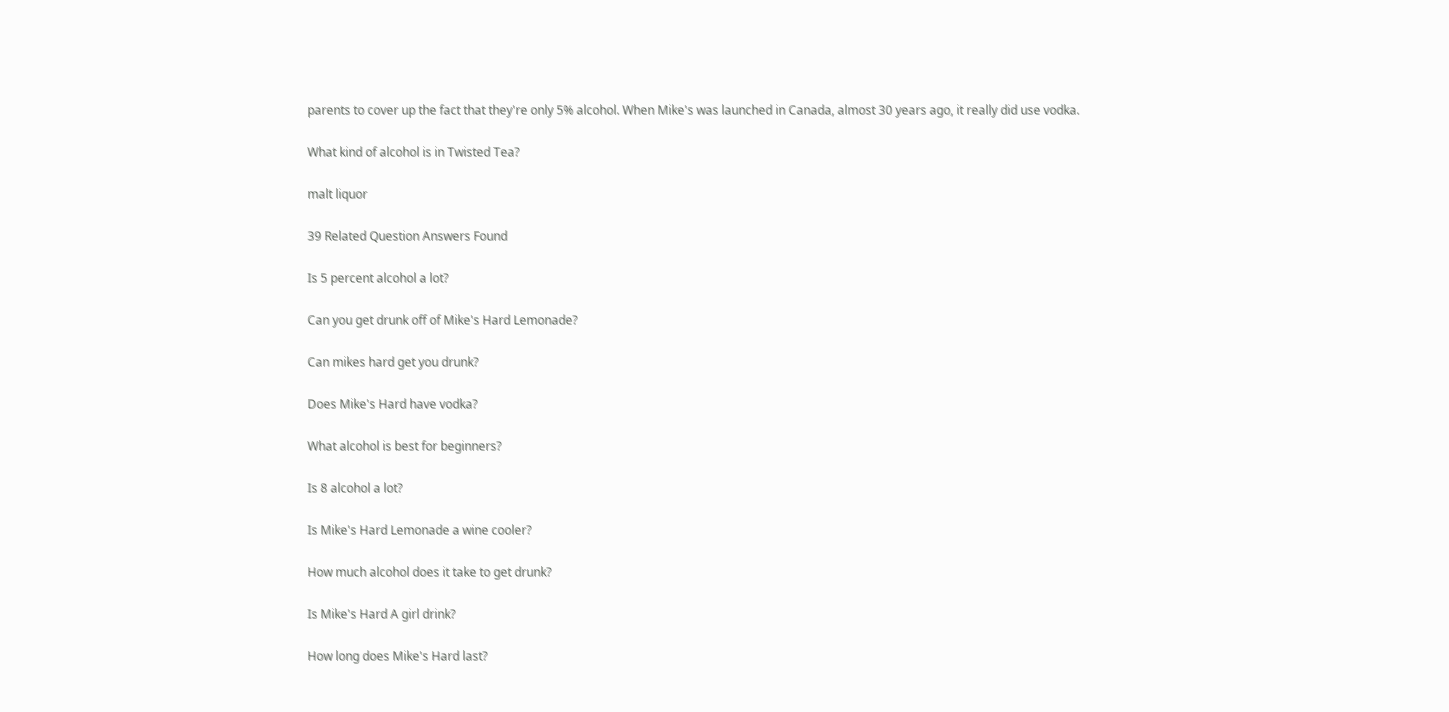parents to cover up the fact that they're only 5% alcohol. When Mike's was launched in Canada, almost 30 years ago, it really did use vodka.

What kind of alcohol is in Twisted Tea?

malt liquor

39 Related Question Answers Found

Is 5 percent alcohol a lot?

Can you get drunk off of Mike's Hard Lemonade?

Can mikes hard get you drunk?

Does Mike's Hard have vodka?

What alcohol is best for beginners?

Is 8 alcohol a lot?

Is Mike's Hard Lemonade a wine cooler?

How much alcohol does it take to get drunk?

Is Mike's Hard A girl drink?

How long does Mike's Hard last?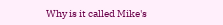Why is it called Mike's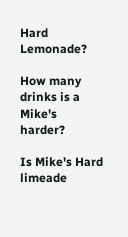Hard Lemonade?

How many drinks is a Mike's harder?

Is Mike's Hard limeade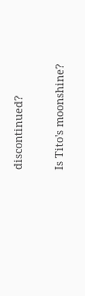discontinued?

Is Tito's moonshine?